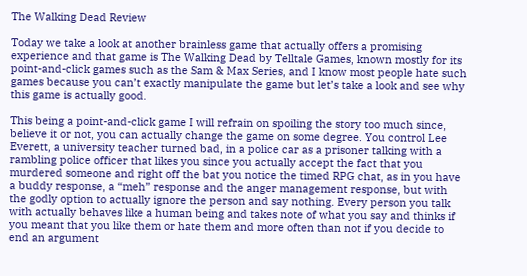The Walking Dead Review

Today we take a look at another brainless game that actually offers a promising experience and that game is The Walking Dead by Telltale Games, known mostly for its point-and-click games such as the Sam & Max Series, and I know most people hate such games because you can’t exactly manipulate the game but let’s take a look and see why this game is actually good.

This being a point-and-click game I will refrain on spoiling the story too much since, believe it or not, you can actually change the game on some degree. You control Lee Everett, a university teacher turned bad, in a police car as a prisoner talking with a rambling police officer that likes you since you actually accept the fact that you murdered someone and right off the bat you notice the timed RPG chat, as in you have a buddy response, a “meh” response and the anger management response, but with the godly option to actually ignore the person and say nothing. Every person you talk with actually behaves like a human being and takes note of what you say and thinks if you meant that you like them or hate them and more often than not if you decide to end an argument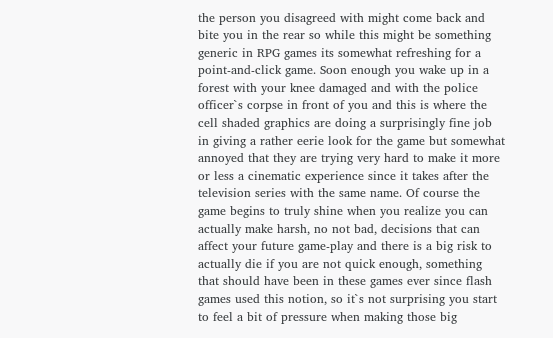the person you disagreed with might come back and bite you in the rear so while this might be something generic in RPG games its somewhat refreshing for a point-and-click game. Soon enough you wake up in a forest with your knee damaged and with the police officer`s corpse in front of you and this is where the cell shaded graphics are doing a surprisingly fine job in giving a rather eerie look for the game but somewhat annoyed that they are trying very hard to make it more or less a cinematic experience since it takes after the television series with the same name. Of course the game begins to truly shine when you realize you can actually make harsh, no not bad, decisions that can affect your future game-play and there is a big risk to actually die if you are not quick enough, something that should have been in these games ever since flash games used this notion, so it`s not surprising you start to feel a bit of pressure when making those big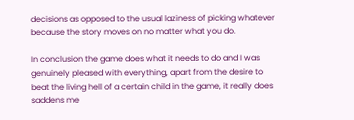decisions as opposed to the usual laziness of picking whatever because the story moves on no matter what you do.

In conclusion the game does what it needs to do and I was genuinely pleased with everything, apart from the desire to beat the living hell of a certain child in the game, it really does saddens me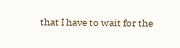that I have to wait for the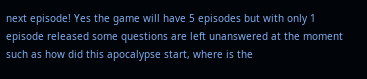next episode! Yes the game will have 5 episodes but with only 1 episode released some questions are left unanswered at the moment such as how did this apocalypse start, where is the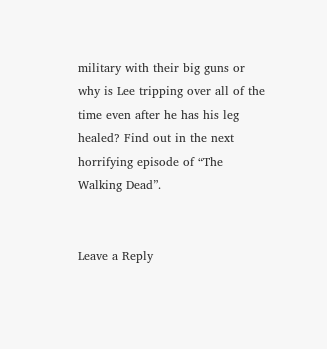military with their big guns or why is Lee tripping over all of the time even after he has his leg healed? Find out in the next horrifying episode of “The Walking Dead”.


Leave a Reply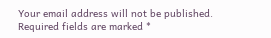Your email address will not be published. Required fields are marked *